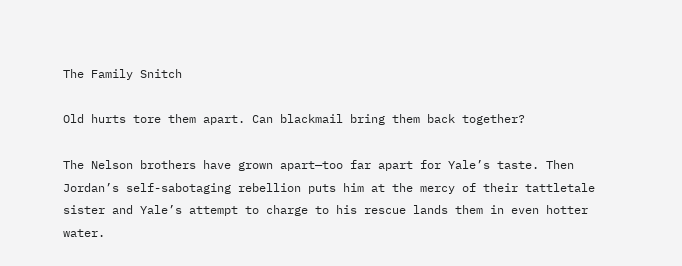The Family Snitch

Old hurts tore them apart. Can blackmail bring them back together?

The Nelson brothers have grown apart—too far apart for Yale’s taste. Then Jordan’s self-sabotaging rebellion puts him at the mercy of their tattletale sister and Yale’s attempt to charge to his rescue lands them in even hotter water.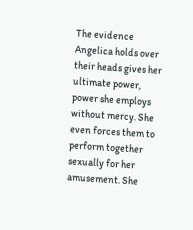The evidence Angelica holds over their heads gives her ultimate power, power she employs without mercy. She even forces them to perform together sexually for her amusement. She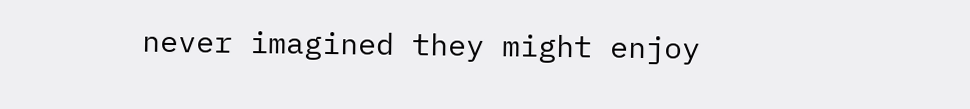never imagined they might enjoy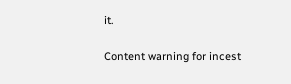it.

Content warning for incest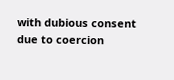with dubious consent due to coercion